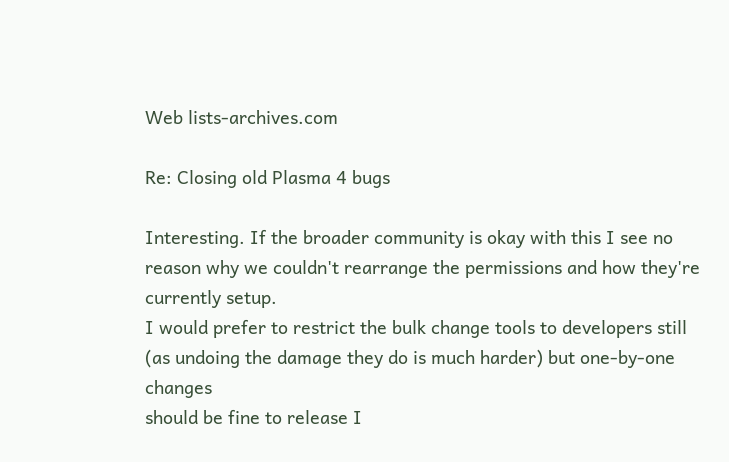Web lists-archives.com

Re: Closing old Plasma 4 bugs

Interesting. If the broader community is okay with this I see no
reason why we couldn't rearrange the permissions and how they're
currently setup.
I would prefer to restrict the bulk change tools to developers still
(as undoing the damage they do is much harder) but one-by-one changes
should be fine to release I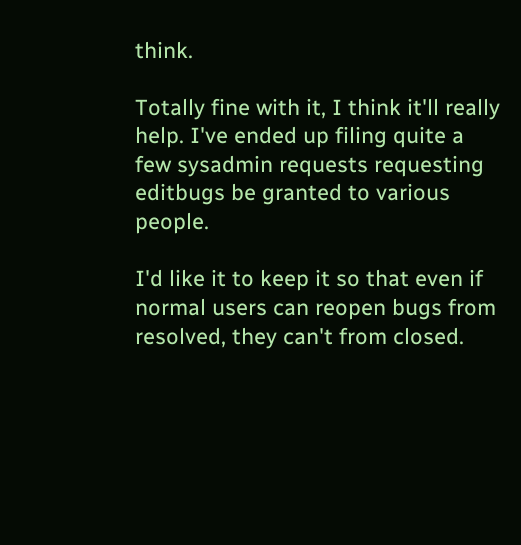think.

Totally fine with it, I think it'll really help. I've ended up filing quite a few sysadmin requests requesting editbugs be granted to various people.

I'd like it to keep it so that even if normal users can reopen bugs from resolved, they can't from closed.